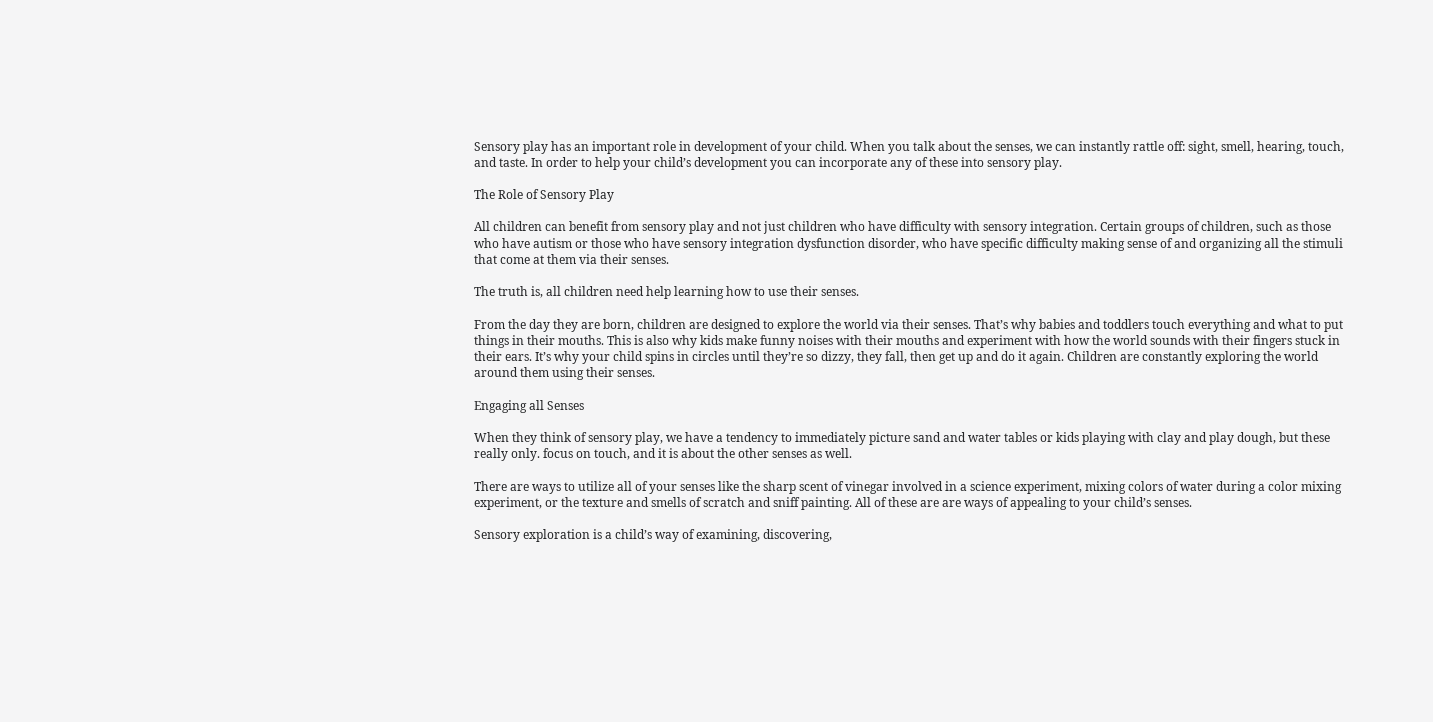Sensory play has an important role in development of your child. When you talk about the senses, we can instantly rattle off: sight, smell, hearing, touch, and taste. In order to help your child’s development you can incorporate any of these into sensory play.

The Role of Sensory Play

All children can benefit from sensory play and not just children who have difficulty with sensory integration. Certain groups of children, such as those who have autism or those who have sensory integration dysfunction disorder, who have specific difficulty making sense of and organizing all the stimuli that come at them via their senses.

The truth is, all children need help learning how to use their senses.

From the day they are born, children are designed to explore the world via their senses. That’s why babies and toddlers touch everything and what to put things in their mouths. This is also why kids make funny noises with their mouths and experiment with how the world sounds with their fingers stuck in their ears. It’s why your child spins in circles until they’re so dizzy, they fall, then get up and do it again. Children are constantly exploring the world around them using their senses.

Engaging all Senses

When they think of sensory play, we have a tendency to immediately picture sand and water tables or kids playing with clay and play dough, but these really only. focus on touch, and it is about the other senses as well.

There are ways to utilize all of your senses like the sharp scent of vinegar involved in a science experiment, mixing colors of water during a color mixing experiment, or the texture and smells of scratch and sniff painting. All of these are are ways of appealing to your child’s senses.

Sensory exploration is a child’s way of examining, discovering,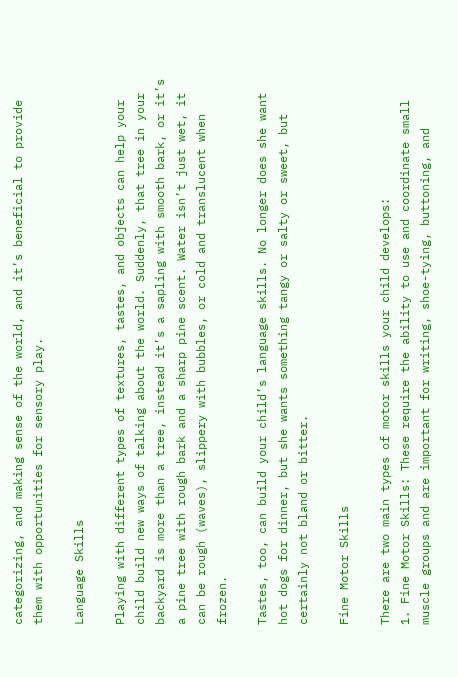categorizing, and making sense of the world, and it’s beneficial to provide them with opportunities for sensory play.

Language Skills

Playing with different types of textures, tastes, and objects can help your child build new ways of talking about the world. Suddenly, that tree in your backyard is more than a tree, instead it’s a sapling with smooth bark, or it’s a pine tree with rough bark and a sharp pine scent. Water isn’t just wet, it can be rough (waves), slippery with bubbles, or cold and translucent when frozen.

Tastes, too, can build your child’s language skills. No longer does she want hot dogs for dinner, but she wants something tangy or salty or sweet, but certainly not bland or bitter.

Fine Motor Skills

There are two main types of motor skills your child develops:
1. Fine Motor Skills: These require the ability to use and coordinate small muscle groups and are important for writing, shoe-tying, buttoning, and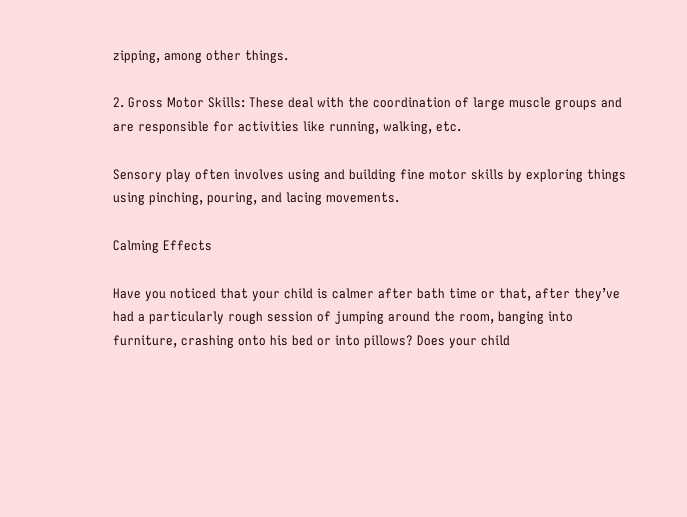zipping, among other things.

2. Gross Motor Skills: These deal with the coordination of large muscle groups and are responsible for activities like running, walking, etc.

Sensory play often involves using and building fine motor skills by exploring things using pinching, pouring, and lacing movements.

Calming Effects

Have you noticed that your child is calmer after bath time or that, after they’ve had a particularly rough session of jumping around the room, banging into furniture, crashing onto his bed or into pillows? Does your child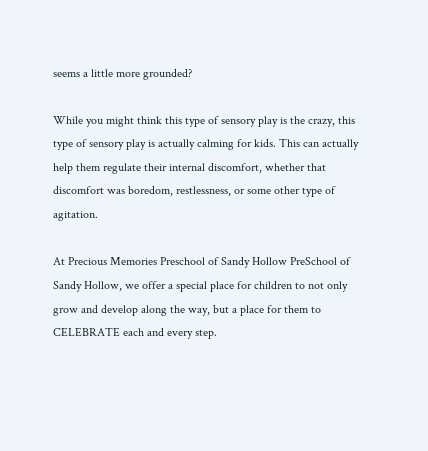seems a little more grounded?

While you might think this type of sensory play is the crazy, this type of sensory play is actually calming for kids. This can actually help them regulate their internal discomfort, whether that discomfort was boredom, restlessness, or some other type of agitation.

At Precious Memories Preschool of Sandy Hollow PreSchool of Sandy Hollow, we offer a special place for children to not only grow and develop along the way, but a place for them to CELEBRATE each and every step.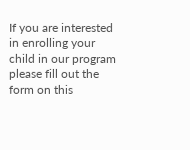If you are interested in enrolling your child in our program please fill out the form on this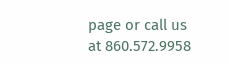page or call us at 860.572.9958